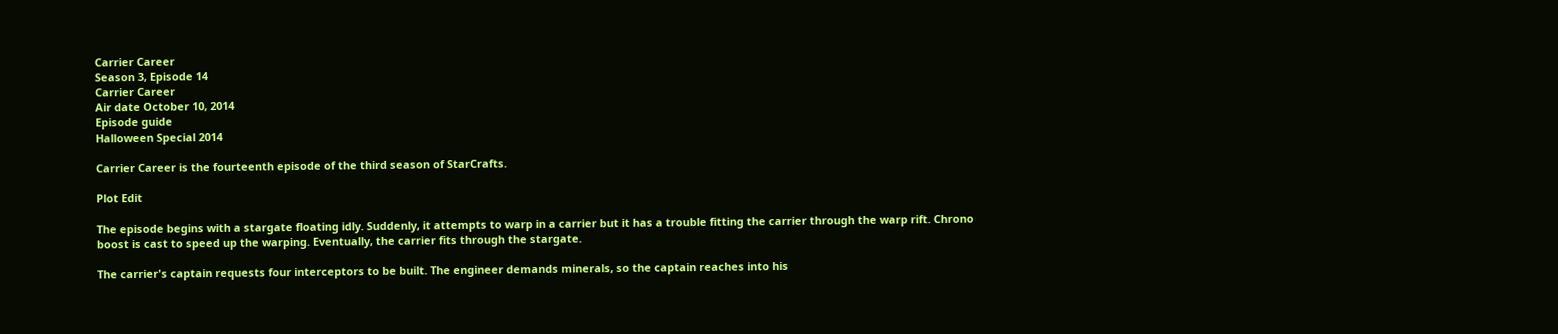Carrier Career
Season 3, Episode 14
Carrier Career
Air date October 10, 2014
Episode guide
Halloween Special 2014

Carrier Career is the fourteenth episode of the third season of StarCrafts.

Plot Edit

The episode begins with a stargate floating idly. Suddenly, it attempts to warp in a carrier but it has a trouble fitting the carrier through the warp rift. Chrono boost is cast to speed up the warping. Eventually, the carrier fits through the stargate.

The carrier's captain requests four interceptors to be built. The engineer demands minerals, so the captain reaches into his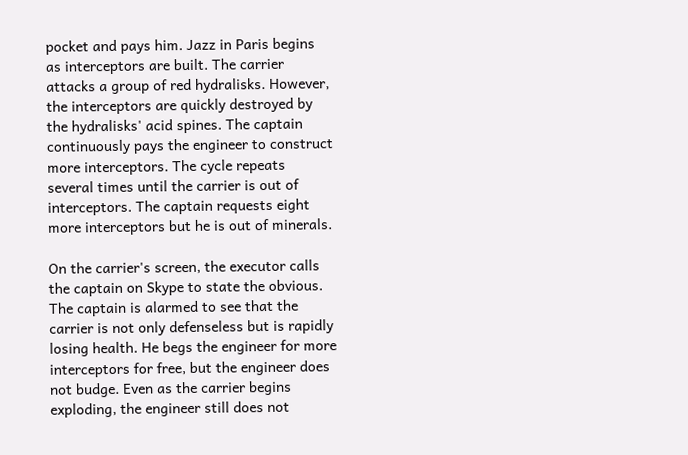pocket and pays him. Jazz in Paris begins as interceptors are built. The carrier attacks a group of red hydralisks. However, the interceptors are quickly destroyed by the hydralisks' acid spines. The captain continuously pays the engineer to construct more interceptors. The cycle repeats several times until the carrier is out of interceptors. The captain requests eight more interceptors but he is out of minerals.

On the carrier's screen, the executor calls the captain on Skype to state the obvious. The captain is alarmed to see that the carrier is not only defenseless but is rapidly losing health. He begs the engineer for more interceptors for free, but the engineer does not budge. Even as the carrier begins exploding, the engineer still does not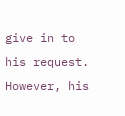give in to his request. However, his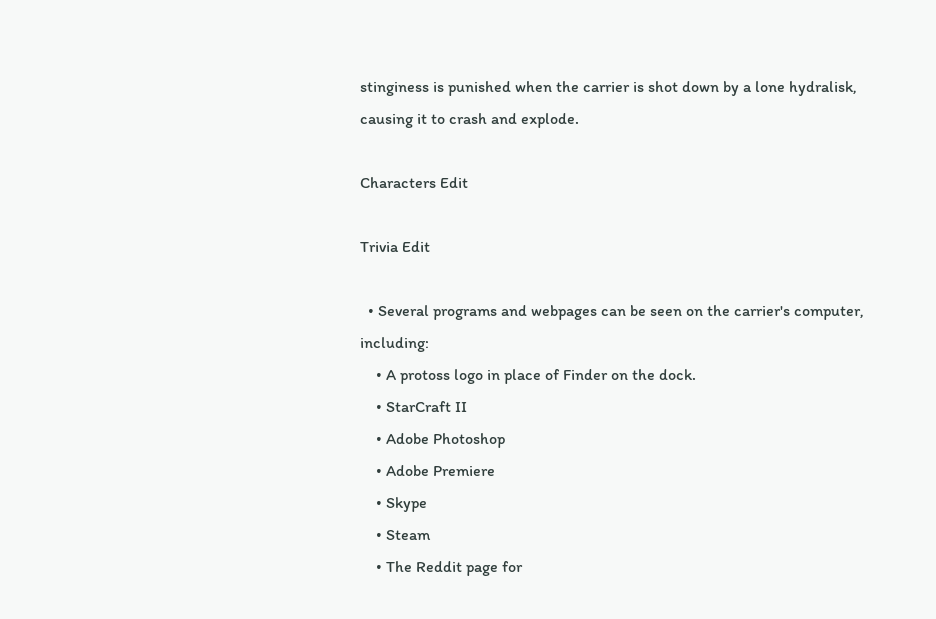stinginess is punished when the carrier is shot down by a lone hydralisk, causing it to crash and explode.

Characters Edit

Trivia Edit

  • Several programs and webpages can be seen on the carrier's computer, including:
    • A protoss logo in place of Finder on the dock.
    • StarCraft II
    • Adobe Photoshop
    • Adobe Premiere
    • Skype
    • Steam
    • The Reddit page for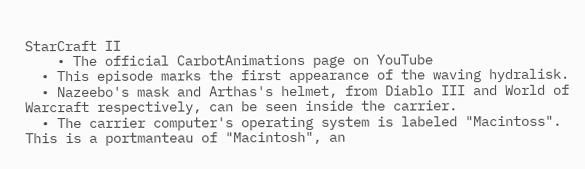StarCraft II
    • The official CarbotAnimations page on YouTube
  • This episode marks the first appearance of the waving hydralisk.
  • Nazeebo's mask and Arthas's helmet, from Diablo III and World of Warcraft respectively, can be seen inside the carrier.
  • The carrier computer's operating system is labeled "Macintoss". This is a portmanteau of "Macintosh", an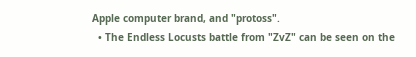Apple computer brand, and "protoss".
  • The Endless Locusts battle from "ZvZ" can be seen on the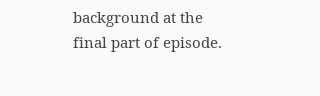background at the final part of episode.